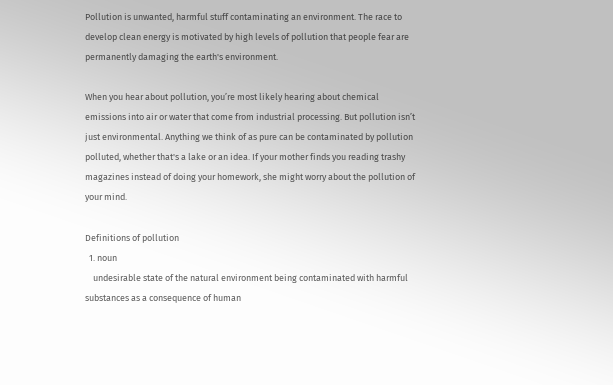Pollution is unwanted, harmful stuff contaminating an environment. The race to develop clean energy is motivated by high levels of pollution that people fear are permanently damaging the earth's environment.

When you hear about pollution, you’re most likely hearing about chemical emissions into air or water that come from industrial processing. But pollution isn’t just environmental. Anything we think of as pure can be contaminated by pollution polluted, whether that's a lake or an idea. If your mother finds you reading trashy magazines instead of doing your homework, she might worry about the pollution of your mind.

Definitions of pollution
  1. noun
    undesirable state of the natural environment being contaminated with harmful substances as a consequence of human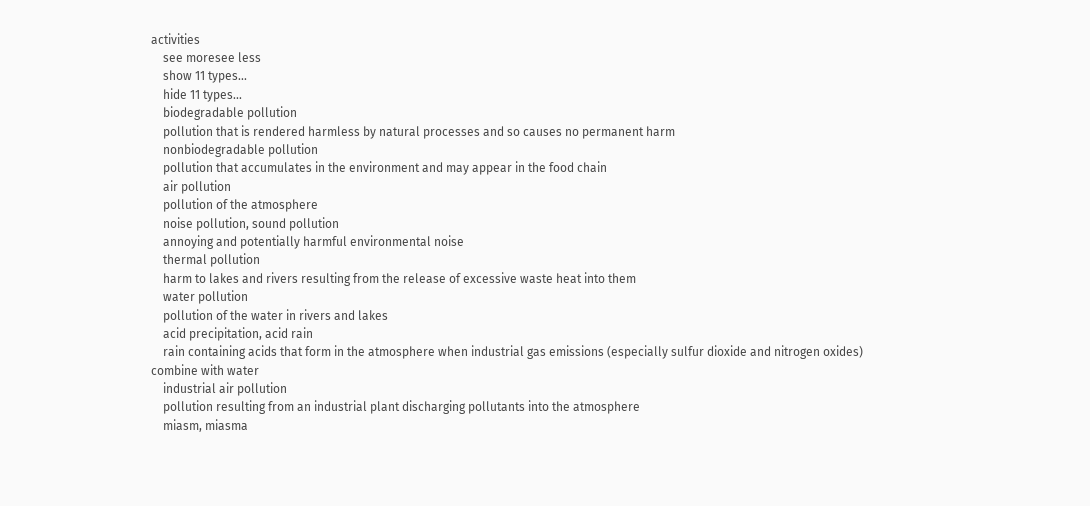activities
    see moresee less
    show 11 types...
    hide 11 types...
    biodegradable pollution
    pollution that is rendered harmless by natural processes and so causes no permanent harm
    nonbiodegradable pollution
    pollution that accumulates in the environment and may appear in the food chain
    air pollution
    pollution of the atmosphere
    noise pollution, sound pollution
    annoying and potentially harmful environmental noise
    thermal pollution
    harm to lakes and rivers resulting from the release of excessive waste heat into them
    water pollution
    pollution of the water in rivers and lakes
    acid precipitation, acid rain
    rain containing acids that form in the atmosphere when industrial gas emissions (especially sulfur dioxide and nitrogen oxides) combine with water
    industrial air pollution
    pollution resulting from an industrial plant discharging pollutants into the atmosphere
    miasm, miasma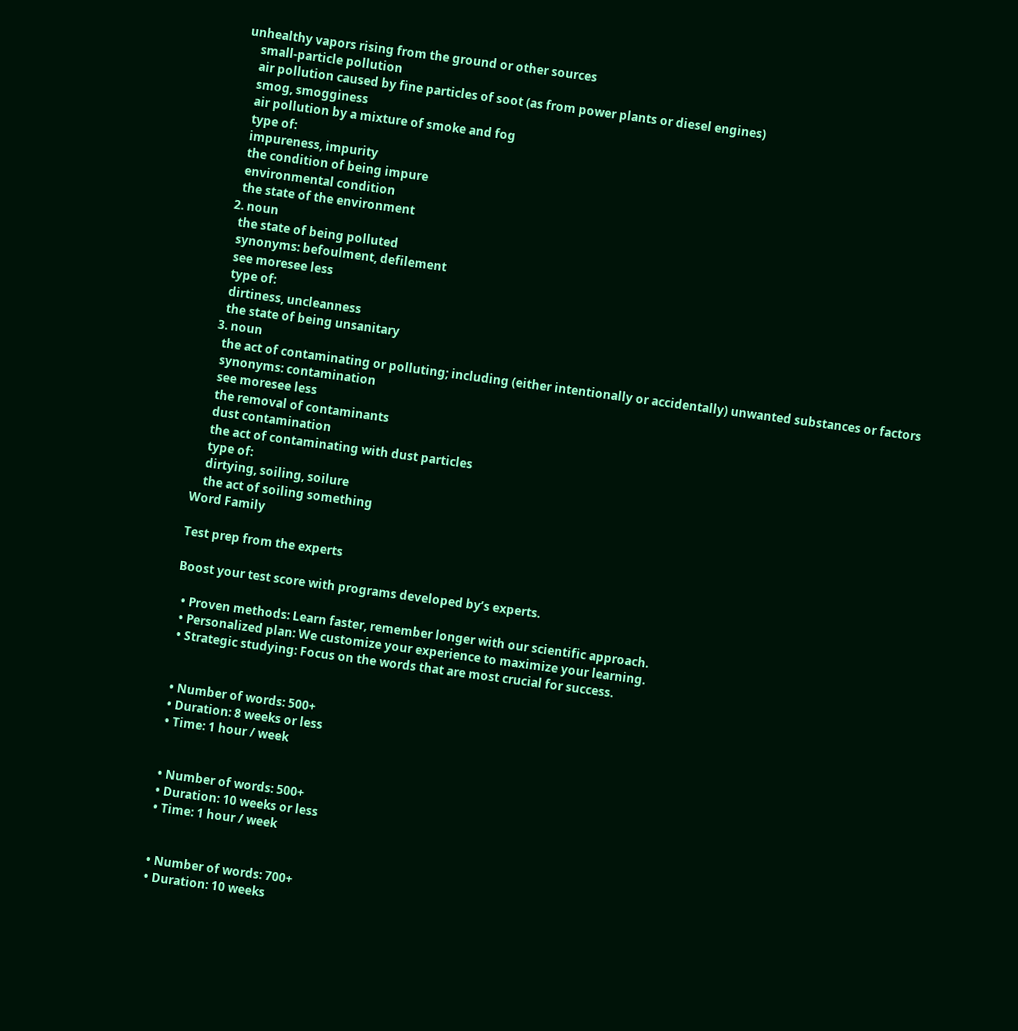unhealthy vapors rising from the ground or other sources
    small-particle pollution
    air pollution caused by fine particles of soot (as from power plants or diesel engines)
    smog, smogginess
    air pollution by a mixture of smoke and fog
    type of:
    impureness, impurity
    the condition of being impure
    environmental condition
    the state of the environment
  2. noun
    the state of being polluted
    synonyms: befoulment, defilement
    see moresee less
    type of:
    dirtiness, uncleanness
    the state of being unsanitary
  3. noun
    the act of contaminating or polluting; including (either intentionally or accidentally) unwanted substances or factors
    synonyms: contamination
    see moresee less
    the removal of contaminants
    dust contamination
    the act of contaminating with dust particles
    type of:
    dirtying, soiling, soilure
    the act of soiling something
Word Family

Test prep from the experts

Boost your test score with programs developed by’s experts.

  • Proven methods: Learn faster, remember longer with our scientific approach.
  • Personalized plan: We customize your experience to maximize your learning.
  • Strategic studying: Focus on the words that are most crucial for success.


  • Number of words: 500+
  • Duration: 8 weeks or less
  • Time: 1 hour / week


  • Number of words: 500+
  • Duration: 10 weeks or less
  • Time: 1 hour / week


  • Number of words: 700+
  • Duration: 10 weeks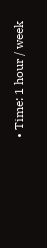• Time: 1 hour / week